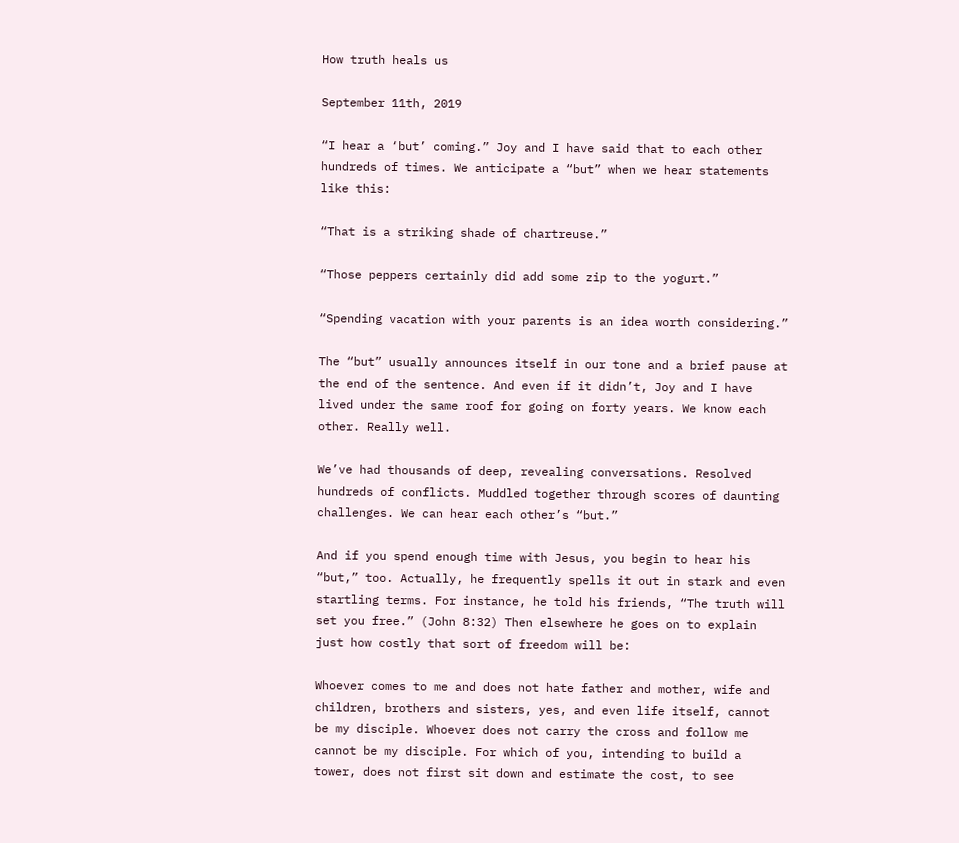How truth heals us

September 11th, 2019

“I hear a ‘but’ coming.” Joy and I have said that to each other hundreds of times. We anticipate a “but” when we hear statements like this:

“That is a striking shade of chartreuse.”

“Those peppers certainly did add some zip to the yogurt.”

“Spending vacation with your parents is an idea worth considering.”

The “but” usually announces itself in our tone and a brief pause at the end of the sentence. And even if it didn’t, Joy and I have lived under the same roof for going on forty years. We know each other. Really well.

We’ve had thousands of deep, revealing conversations. Resolved hundreds of conflicts. Muddled together through scores of daunting challenges. We can hear each other’s “but.”

And if you spend enough time with Jesus, you begin to hear his “but,” too. Actually, he frequently spells it out in stark and even startling terms. For instance, he told his friends, “The truth will set you free.” (John 8:32) Then elsewhere he goes on to explain just how costly that sort of freedom will be:

Whoever comes to me and does not hate father and mother, wife and children, brothers and sisters, yes, and even life itself, cannot be my disciple. Whoever does not carry the cross and follow me cannot be my disciple. For which of you, intending to build a tower, does not first sit down and estimate the cost, to see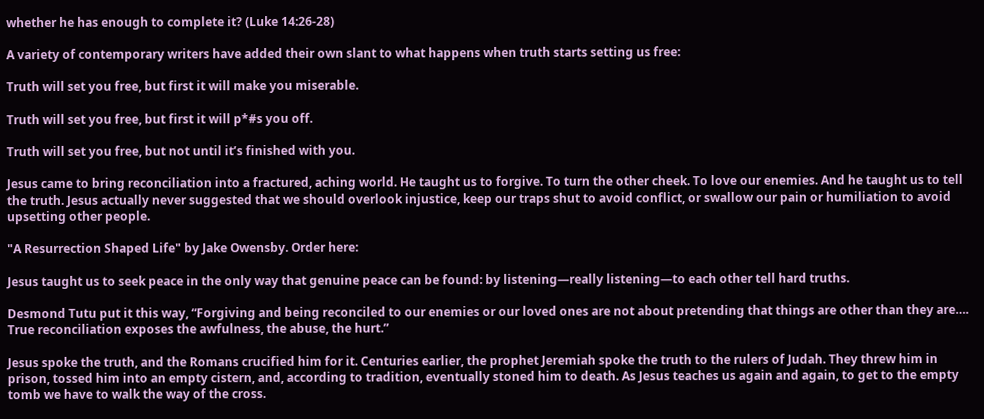whether he has enough to complete it? (Luke 14:26-28)

A variety of contemporary writers have added their own slant to what happens when truth starts setting us free:

Truth will set you free, but first it will make you miserable.

Truth will set you free, but first it will p*#s you off.

Truth will set you free, but not until it’s finished with you.

Jesus came to bring reconciliation into a fractured, aching world. He taught us to forgive. To turn the other cheek. To love our enemies. And he taught us to tell the truth. Jesus actually never suggested that we should overlook injustice, keep our traps shut to avoid conflict, or swallow our pain or humiliation to avoid upsetting other people.

"A Resurrection Shaped Life" by Jake Owensby. Order here:

Jesus taught us to seek peace in the only way that genuine peace can be found: by listening—really listening—to each other tell hard truths.

Desmond Tutu put it this way, “Forgiving and being reconciled to our enemies or our loved ones are not about pretending that things are other than they are…. True reconciliation exposes the awfulness, the abuse, the hurt.”

Jesus spoke the truth, and the Romans crucified him for it. Centuries earlier, the prophet Jeremiah spoke the truth to the rulers of Judah. They threw him in prison, tossed him into an empty cistern, and, according to tradition, eventually stoned him to death. As Jesus teaches us again and again, to get to the empty tomb we have to walk the way of the cross.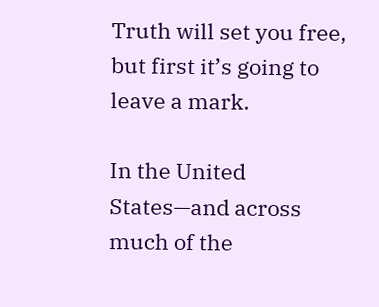Truth will set you free, but first it’s going to leave a mark.

In the United States—and across much of the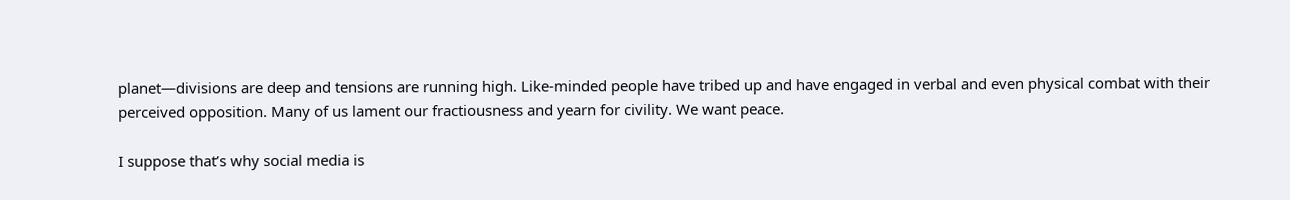planet—divisions are deep and tensions are running high. Like-minded people have tribed up and have engaged in verbal and even physical combat with their perceived opposition. Many of us lament our fractiousness and yearn for civility. We want peace.

I suppose that’s why social media is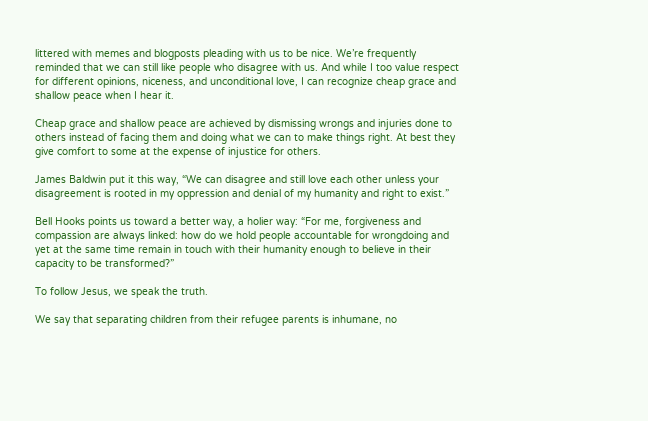littered with memes and blogposts pleading with us to be nice. We’re frequently reminded that we can still like people who disagree with us. And while I too value respect for different opinions, niceness, and unconditional love, I can recognize cheap grace and shallow peace when I hear it.

Cheap grace and shallow peace are achieved by dismissing wrongs and injuries done to others instead of facing them and doing what we can to make things right. At best they give comfort to some at the expense of injustice for others.

James Baldwin put it this way, “We can disagree and still love each other unless your disagreement is rooted in my oppression and denial of my humanity and right to exist.”

Bell Hooks points us toward a better way, a holier way: “For me, forgiveness and compassion are always linked: how do we hold people accountable for wrongdoing and yet at the same time remain in touch with their humanity enough to believe in their capacity to be transformed?”

To follow Jesus, we speak the truth.

We say that separating children from their refugee parents is inhumane, no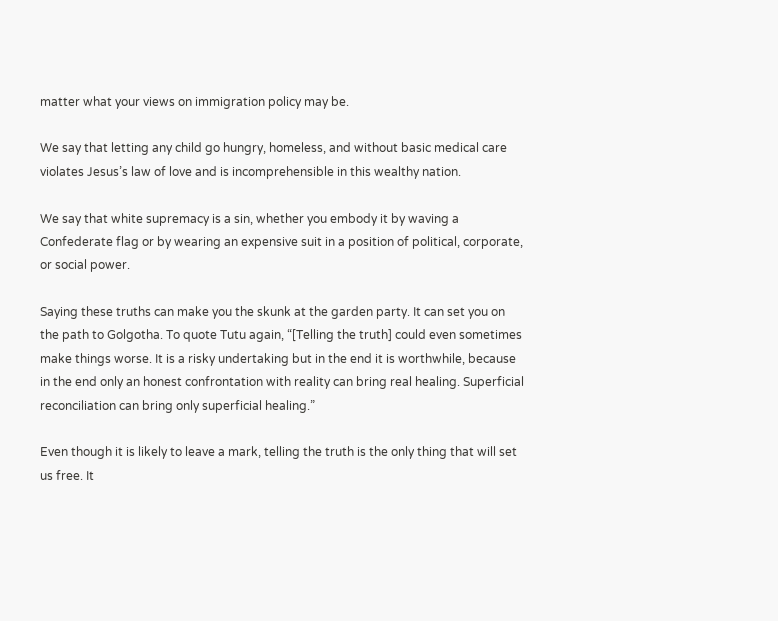matter what your views on immigration policy may be.

We say that letting any child go hungry, homeless, and without basic medical care violates Jesus’s law of love and is incomprehensible in this wealthy nation.

We say that white supremacy is a sin, whether you embody it by waving a Confederate flag or by wearing an expensive suit in a position of political, corporate, or social power.

Saying these truths can make you the skunk at the garden party. It can set you on the path to Golgotha. To quote Tutu again, “[Telling the truth] could even sometimes make things worse. It is a risky undertaking but in the end it is worthwhile, because in the end only an honest confrontation with reality can bring real healing. Superficial reconciliation can bring only superficial healing.”

Even though it is likely to leave a mark, telling the truth is the only thing that will set us free. It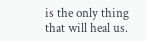is the only thing that will heal us.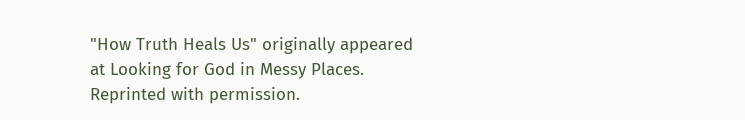"How Truth Heals Us" originally appeared at Looking for God in Messy Places. Reprinted with permission.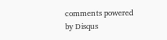comments powered by Disqus